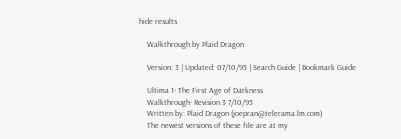hide results

    Walkthrough by Plaid Dragon

    Version: 3 | Updated: 07/10/95 | Search Guide | Bookmark Guide

    Ultima 1- The First Age of Darkness
    Walkthrough- Revision 3 7/10/95
    Written by: Plaid Dragon (joepran@telerama.lm.com)
    The newest versions of these file are at my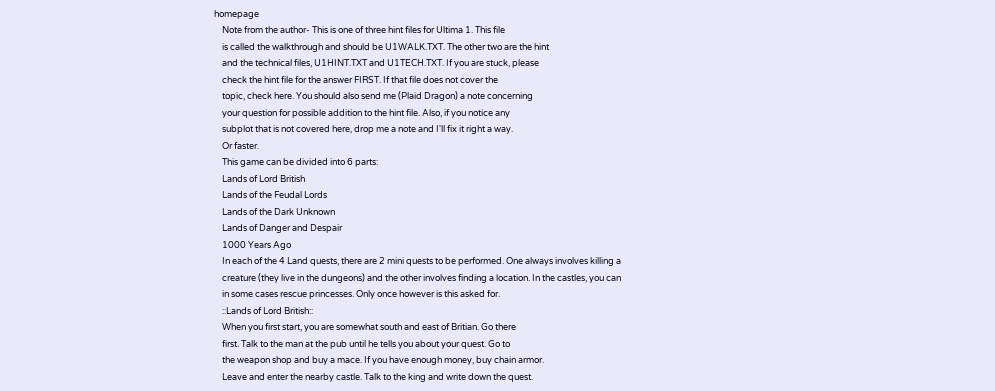homepage
    Note from the author- This is one of three hint files for Ultima 1. This file
    is called the walkthrough and should be U1WALK.TXT. The other two are the hint
    and the technical files, U1HINT.TXT and U1TECH.TXT. If you are stuck, please
    check the hint file for the answer FIRST. If that file does not cover the
    topic, check here. You should also send me (Plaid Dragon) a note concerning
    your question for possible addition to the hint file. Also, if you notice any
    subplot that is not covered here, drop me a note and I'll fix it right a way.
    Or faster.
    This game can be divided into 6 parts:
    Lands of Lord British
    Lands of the Feudal Lords
    Lands of the Dark Unknown
    Lands of Danger and Despair
    1000 Years Ago
    In each of the 4 Land quests, there are 2 mini quests to be performed. One always involves killing a
    creature (they live in the dungeons) and the other involves finding a location. In the castles, you can
    in some cases rescue princesses. Only once however is this asked for.
    ::Lands of Lord British::
    When you first start, you are somewhat south and east of Britian. Go there
    first. Talk to the man at the pub until he tells you about your quest. Go to
    the weapon shop and buy a mace. If you have enough money, buy chain armor.
    Leave and enter the nearby castle. Talk to the king and write down the quest.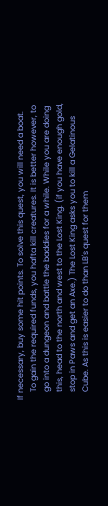If necessary, buy some hit points. To solve this quest, you will need a boat.
    To gain the required funds, you hafta kill creatures. It is better however, to
    go into a dungeon and battle the baddies for a while. While you are doing
    this, head to the north and west to the Lost King. (if you have enough gold,
    stop in Paws and get an Axe.) The Lost King asks you to kill a Gelatinous
    Cube. As this is easier to do than LB's quest for them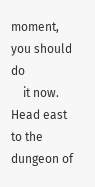moment, you should do
    it now. Head east to the dungeon of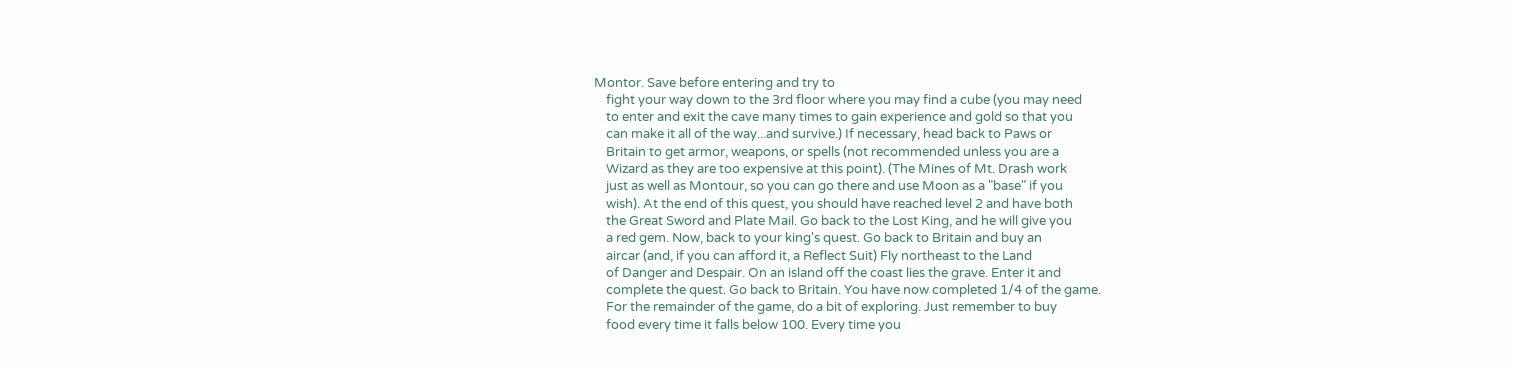Montor. Save before entering and try to
    fight your way down to the 3rd floor where you may find a cube (you may need
    to enter and exit the cave many times to gain experience and gold so that you
    can make it all of the way...and survive.) If necessary, head back to Paws or
    Britain to get armor, weapons, or spells (not recommended unless you are a
    Wizard as they are too expensive at this point). (The Mines of Mt. Drash work
    just as well as Montour, so you can go there and use Moon as a "base" if you
    wish). At the end of this quest, you should have reached level 2 and have both
    the Great Sword and Plate Mail. Go back to the Lost King, and he will give you
    a red gem. Now, back to your king's quest. Go back to Britain and buy an
    aircar (and, if you can afford it, a Reflect Suit) Fly northeast to the Land
    of Danger and Despair. On an island off the coast lies the grave. Enter it and
    complete the quest. Go back to Britain. You have now completed 1/4 of the game.
    For the remainder of the game, do a bit of exploring. Just remember to buy
    food every time it falls below 100. Every time you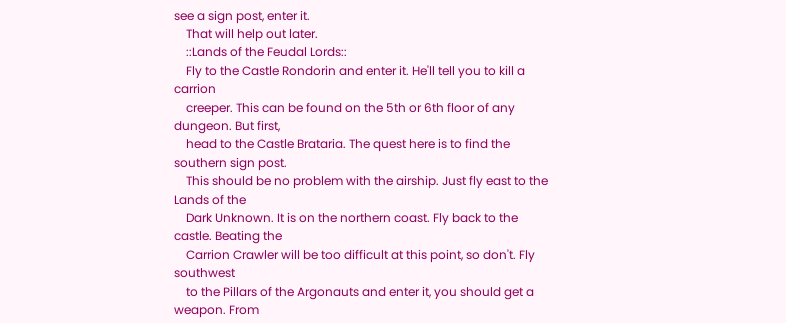see a sign post, enter it.
    That will help out later.
    ::Lands of the Feudal Lords::
    Fly to the Castle Rondorin and enter it. He'll tell you to kill a carrion
    creeper. This can be found on the 5th or 6th floor of any dungeon. But first,
    head to the Castle Brataria. The quest here is to find the southern sign post.
    This should be no problem with the airship. Just fly east to the Lands of the
    Dark Unknown. It is on the northern coast. Fly back to the castle. Beating the
    Carrion Crawler will be too difficult at this point, so don't. Fly southwest
    to the Pillars of the Argonauts and enter it, you should get a weapon. From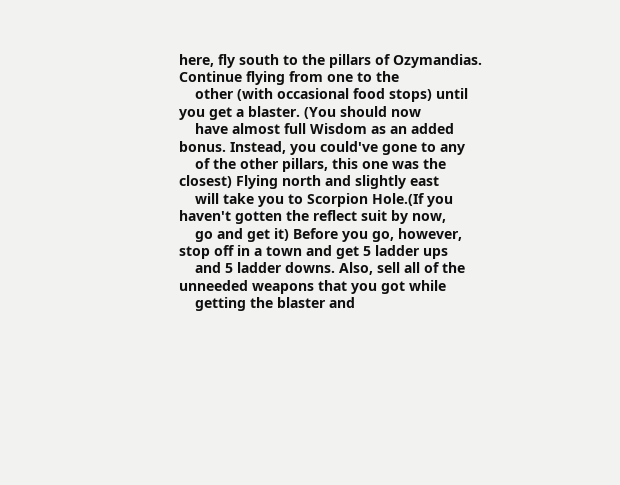here, fly south to the pillars of Ozymandias. Continue flying from one to the
    other (with occasional food stops) until you get a blaster. (You should now
    have almost full Wisdom as an added bonus. Instead, you could've gone to any
    of the other pillars, this one was the closest) Flying north and slightly east
    will take you to Scorpion Hole.(If you haven't gotten the reflect suit by now,
    go and get it) Before you go, however, stop off in a town and get 5 ladder ups
    and 5 ladder downs. Also, sell all of the unneeded weapons that you got while
    getting the blaster and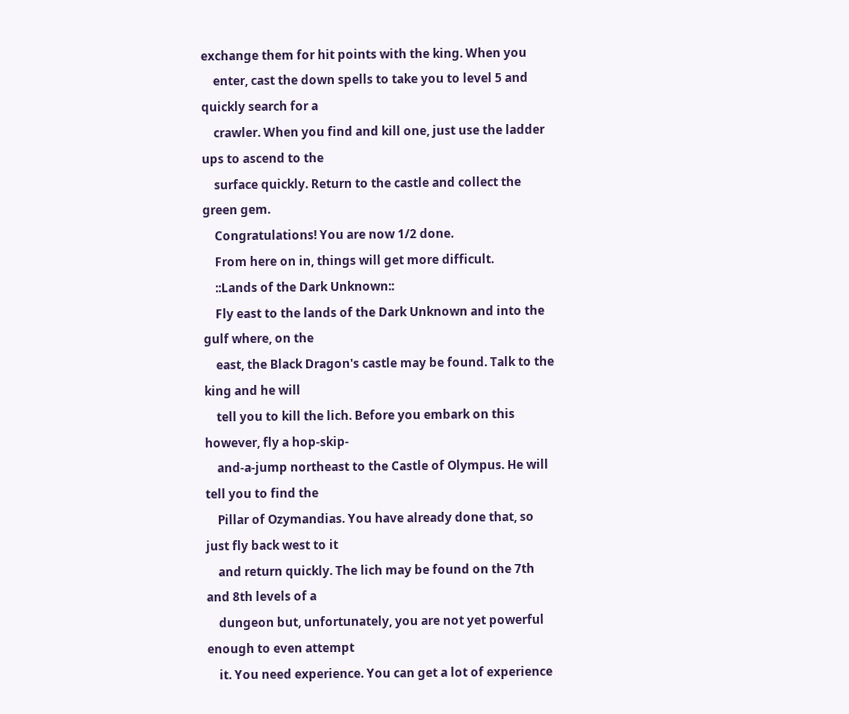exchange them for hit points with the king. When you
    enter, cast the down spells to take you to level 5 and quickly search for a
    crawler. When you find and kill one, just use the ladder ups to ascend to the
    surface quickly. Return to the castle and collect the green gem.
    Congratulations! You are now 1/2 done.
    From here on in, things will get more difficult.
    ::Lands of the Dark Unknown::
    Fly east to the lands of the Dark Unknown and into the gulf where, on the
    east, the Black Dragon's castle may be found. Talk to the king and he will
    tell you to kill the lich. Before you embark on this however, fly a hop-skip-
    and-a-jump northeast to the Castle of Olympus. He will tell you to find the
    Pillar of Ozymandias. You have already done that, so just fly back west to it
    and return quickly. The lich may be found on the 7th and 8th levels of a
    dungeon but, unfortunately, you are not yet powerful enough to even attempt
    it. You need experience. You can get a lot of experience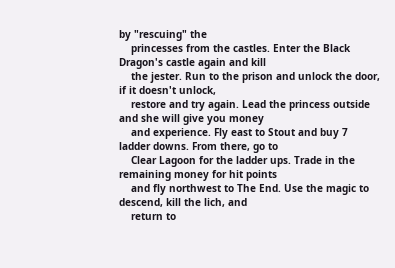by "rescuing" the
    princesses from the castles. Enter the Black Dragon's castle again and kill
    the jester. Run to the prison and unlock the door, if it doesn't unlock,
    restore and try again. Lead the princess outside and she will give you money
    and experience. Fly east to Stout and buy 7 ladder downs. From there, go to
    Clear Lagoon for the ladder ups. Trade in the remaining money for hit points
    and fly northwest to The End. Use the magic to descend, kill the lich, and
    return to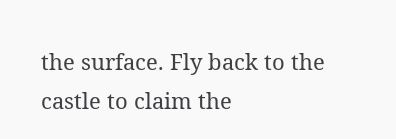the surface. Fly back to the castle to claim the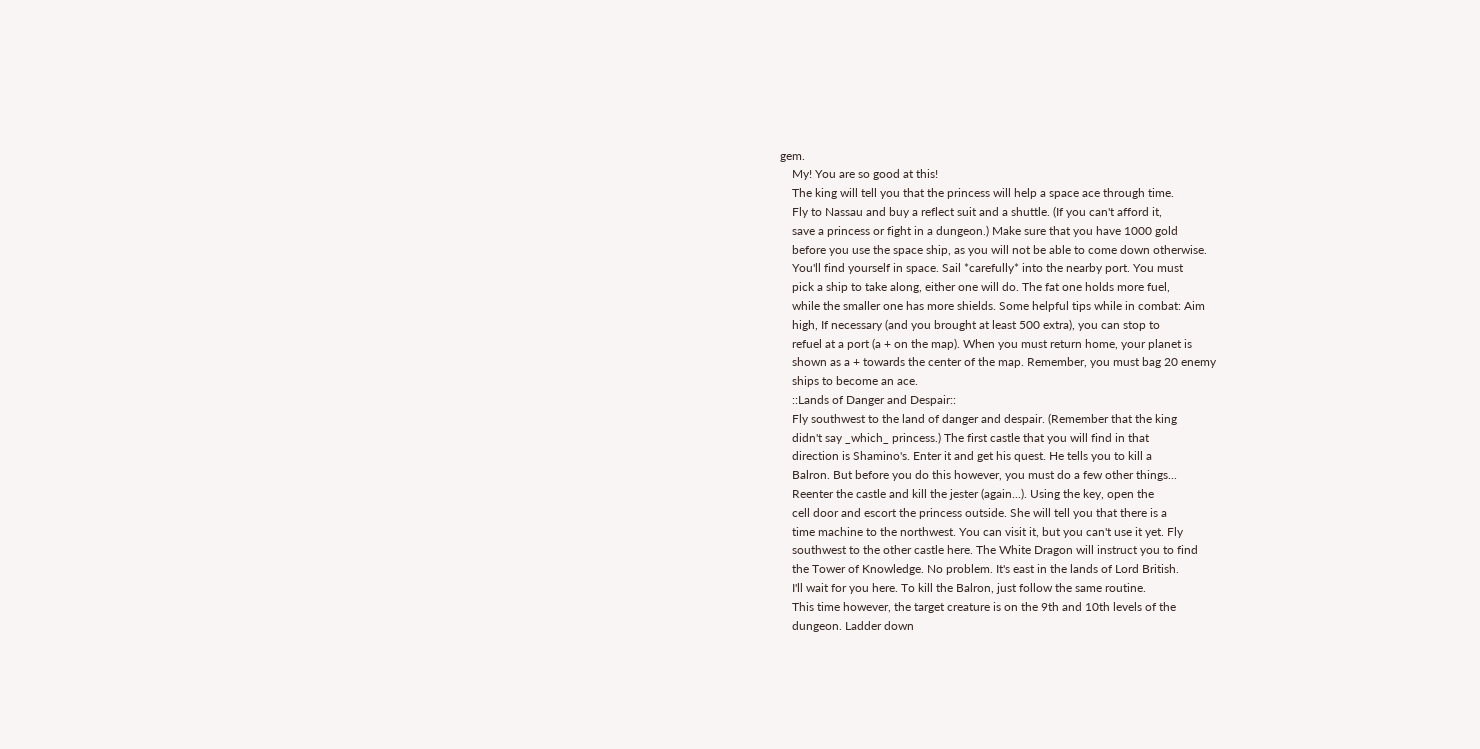gem.
    My! You are so good at this!
    The king will tell you that the princess will help a space ace through time.
    Fly to Nassau and buy a reflect suit and a shuttle. (If you can't afford it,
    save a princess or fight in a dungeon.) Make sure that you have 1000 gold
    before you use the space ship, as you will not be able to come down otherwise.
    You'll find yourself in space. Sail *carefully* into the nearby port. You must
    pick a ship to take along, either one will do. The fat one holds more fuel,
    while the smaller one has more shields. Some helpful tips while in combat: Aim
    high, If necessary (and you brought at least 500 extra), you can stop to
    refuel at a port (a + on the map). When you must return home, your planet is
    shown as a + towards the center of the map. Remember, you must bag 20 enemy
    ships to become an ace.
    ::Lands of Danger and Despair::
    Fly southwest to the land of danger and despair. (Remember that the king
    didn't say _which_ princess.) The first castle that you will find in that
    direction is Shamino's. Enter it and get his quest. He tells you to kill a
    Balron. But before you do this however, you must do a few other things...
    Reenter the castle and kill the jester (again...). Using the key, open the
    cell door and escort the princess outside. She will tell you that there is a
    time machine to the northwest. You can visit it, but you can't use it yet. Fly
    southwest to the other castle here. The White Dragon will instruct you to find
    the Tower of Knowledge. No problem. It's east in the lands of Lord British.
    I'll wait for you here. To kill the Balron, just follow the same routine.
    This time however, the target creature is on the 9th and 10th levels of the
    dungeon. Ladder down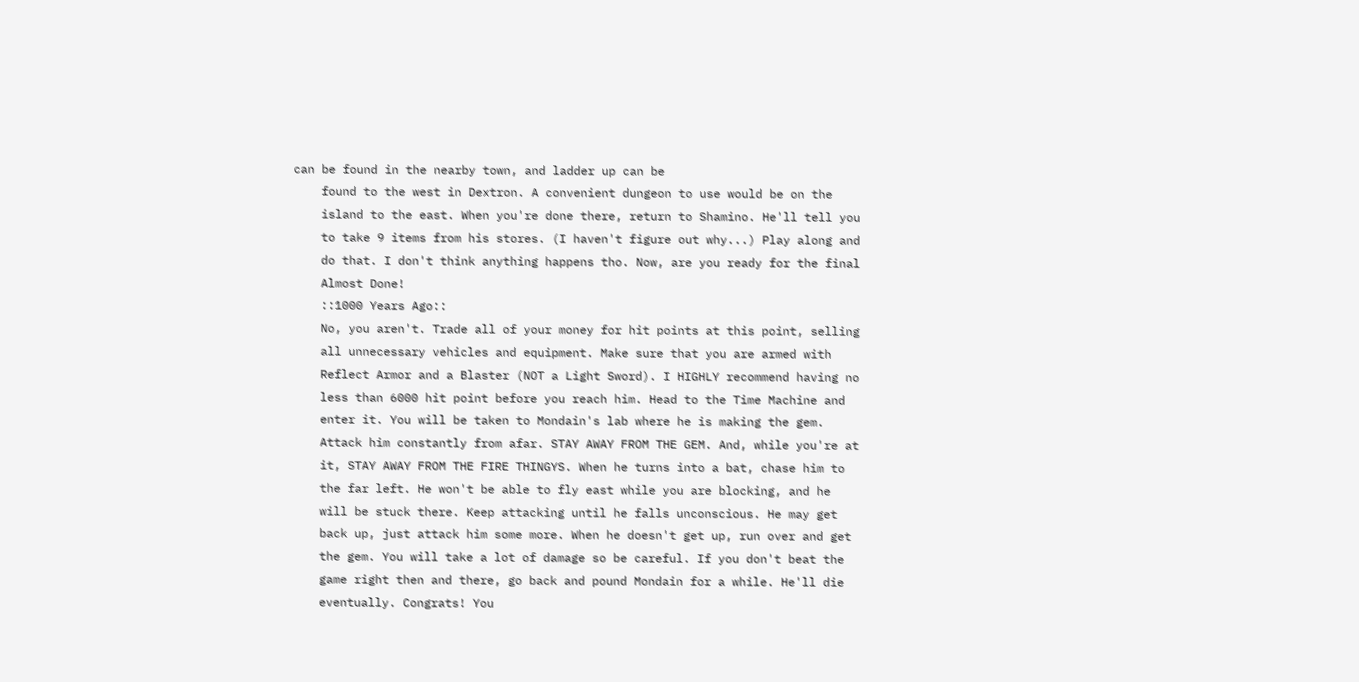can be found in the nearby town, and ladder up can be
    found to the west in Dextron. A convenient dungeon to use would be on the
    island to the east. When you're done there, return to Shamino. He'll tell you
    to take 9 items from his stores. (I haven't figure out why...) Play along and
    do that. I don't think anything happens tho. Now, are you ready for the final
    Almost Done!
    ::1000 Years Ago::
    No, you aren't. Trade all of your money for hit points at this point, selling
    all unnecessary vehicles and equipment. Make sure that you are armed with
    Reflect Armor and a Blaster (NOT a Light Sword). I HIGHLY recommend having no
    less than 6000 hit point before you reach him. Head to the Time Machine and
    enter it. You will be taken to Mondain's lab where he is making the gem.
    Attack him constantly from afar. STAY AWAY FROM THE GEM. And, while you're at
    it, STAY AWAY FROM THE FIRE THINGYS. When he turns into a bat, chase him to
    the far left. He won't be able to fly east while you are blocking, and he
    will be stuck there. Keep attacking until he falls unconscious. He may get
    back up, just attack him some more. When he doesn't get up, run over and get
    the gem. You will take a lot of damage so be careful. If you don't beat the
    game right then and there, go back and pound Mondain for a while. He'll die
    eventually. Congrats! You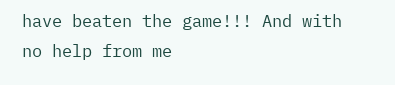have beaten the game!!! And with no help from me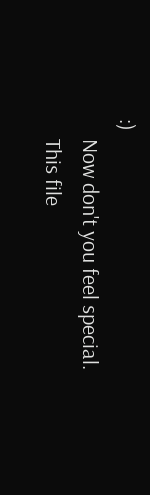:)
    Now don't you feel special.
    This file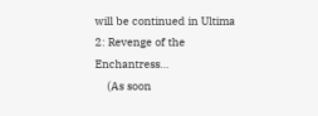will be continued in Ultima 2: Revenge of the Enchantress...
    (As soon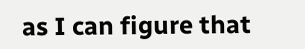as I can figure that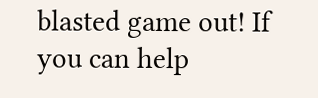blasted game out! If you can help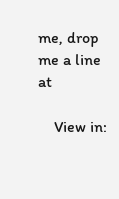me, drop me a line at

    View in: